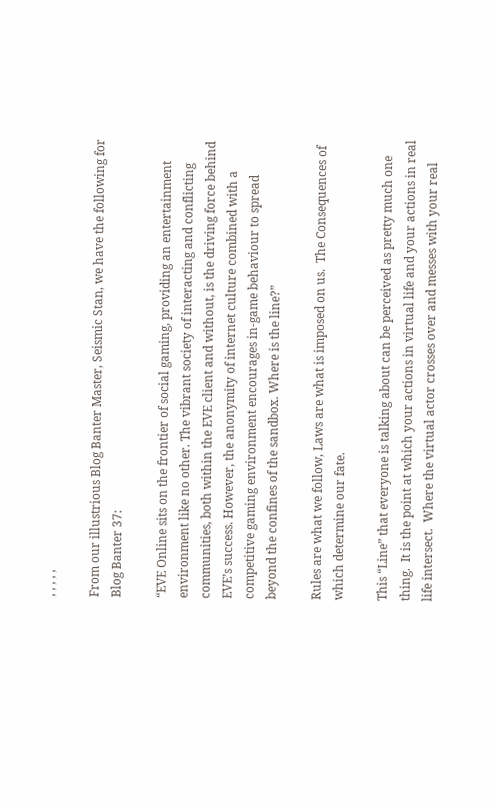, , , , ,

From our illustrious Blog Banter Master, Seismic Stan, we have the following for Blog Banter 37:

“EVE Online sits on the frontier of social gaming, providing an entertainment environment like no other. The vibrant society of interacting and conflicting communities, both within the EVE client and without, is the driving force behind EVE’s success. However, the anonymity of internet culture combined with a competitive gaming environment encourages in-game behaviour to spread beyond the confines of the sandbox. Where is the line?”

Rules are what we follow, Laws are what is imposed on us.  The Consequences of which determine our fate.

This “Line” that everyone is talking about can be perceived as pretty much one thing.  It is the point at which your actions in virtual life and your actions in real life intersect.  Where the virtual actor crosses over and messes with your real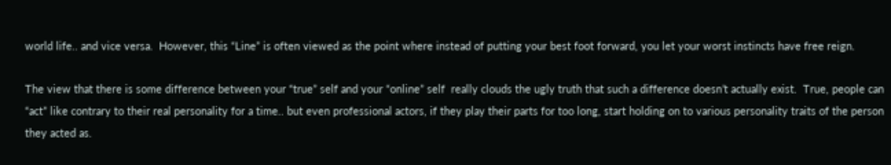world life.. and vice versa.  However, this “Line” is often viewed as the point where instead of putting your best foot forward, you let your worst instincts have free reign.

The view that there is some difference between your “true” self and your “online” self  really clouds the ugly truth that such a difference doesn’t actually exist.  True, people can “act” like contrary to their real personality for a time.. but even professional actors, if they play their parts for too long, start holding on to various personality traits of the person they acted as.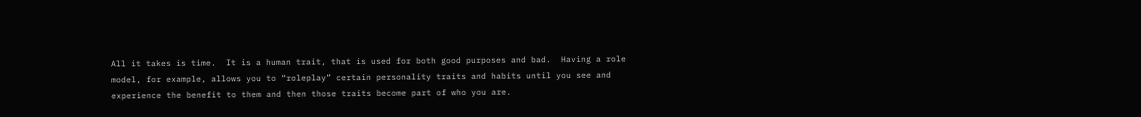All it takes is time.  It is a human trait, that is used for both good purposes and bad.  Having a role model, for example, allows you to “roleplay” certain personality traits and habits until you see and experience the benefit to them and then those traits become part of who you are.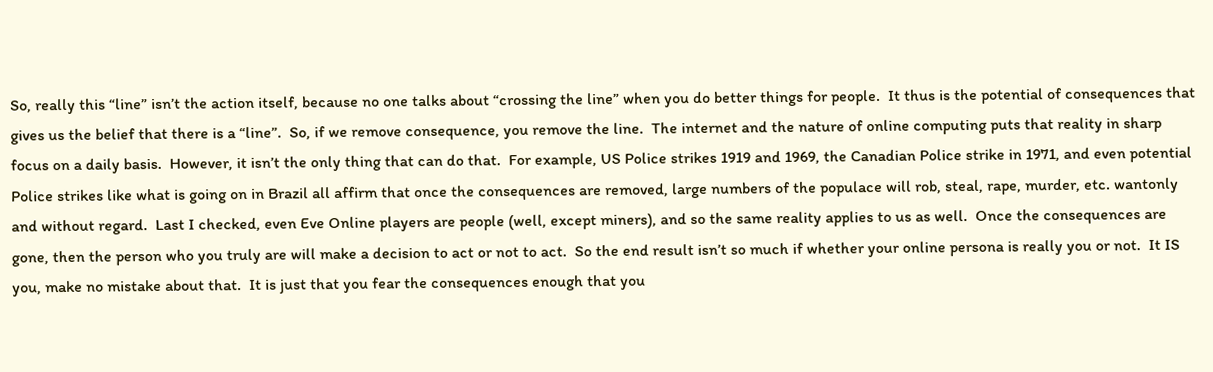So, really this “line” isn’t the action itself, because no one talks about “crossing the line” when you do better things for people.  It thus is the potential of consequences that gives us the belief that there is a “line”.  So, if we remove consequence, you remove the line.  The internet and the nature of online computing puts that reality in sharp focus on a daily basis.  However, it isn’t the only thing that can do that.  For example, US Police strikes 1919 and 1969, the Canadian Police strike in 1971, and even potential Police strikes like what is going on in Brazil all affirm that once the consequences are removed, large numbers of the populace will rob, steal, rape, murder, etc. wantonly and without regard.  Last I checked, even Eve Online players are people (well, except miners), and so the same reality applies to us as well.  Once the consequences are gone, then the person who you truly are will make a decision to act or not to act.  So the end result isn’t so much if whether your online persona is really you or not.  It IS you, make no mistake about that.  It is just that you fear the consequences enough that you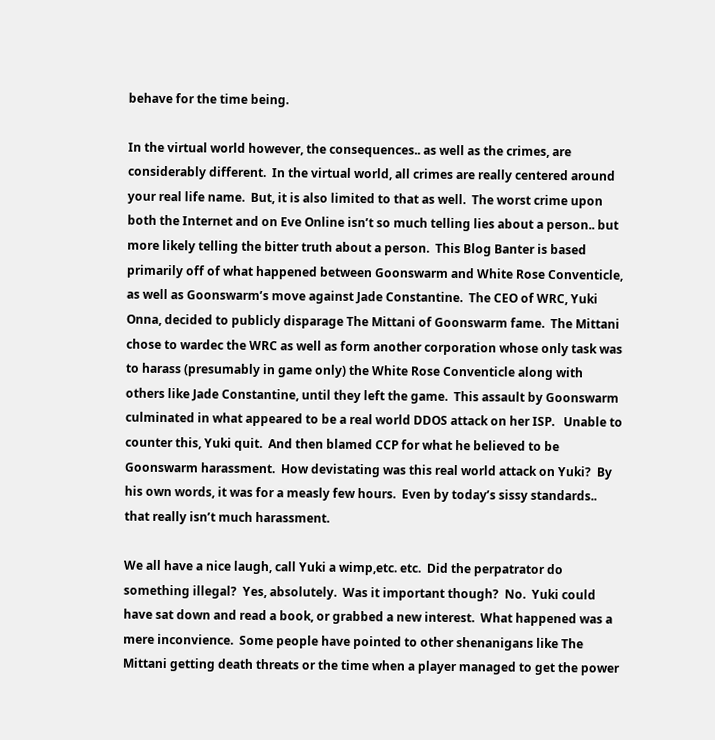behave for the time being.

In the virtual world however, the consequences.. as well as the crimes, are considerably different.  In the virtual world, all crimes are really centered around your real life name.  But, it is also limited to that as well.  The worst crime upon both the Internet and on Eve Online isn’t so much telling lies about a person.. but more likely telling the bitter truth about a person.  This Blog Banter is based primarily off of what happened between Goonswarm and White Rose Conventicle, as well as Goonswarm’s move against Jade Constantine.  The CEO of WRC, Yuki Onna, decided to publicly disparage The Mittani of Goonswarm fame.  The Mittani chose to wardec the WRC as well as form another corporation whose only task was to harass (presumably in game only) the White Rose Conventicle along with others like Jade Constantine, until they left the game.  This assault by Goonswarm culminated in what appeared to be a real world DDOS attack on her ISP.   Unable to counter this, Yuki quit.  And then blamed CCP for what he believed to be Goonswarm harassment.  How devistating was this real world attack on Yuki?  By his own words, it was for a measly few hours.  Even by today’s sissy standards.. that really isn’t much harassment.

We all have a nice laugh, call Yuki a wimp,etc. etc.  Did the perpatrator do something illegal?  Yes, absolutely.  Was it important though?  No.  Yuki could have sat down and read a book, or grabbed a new interest.  What happened was a mere inconvience.  Some people have pointed to other shenanigans like The Mittani getting death threats or the time when a player managed to get the power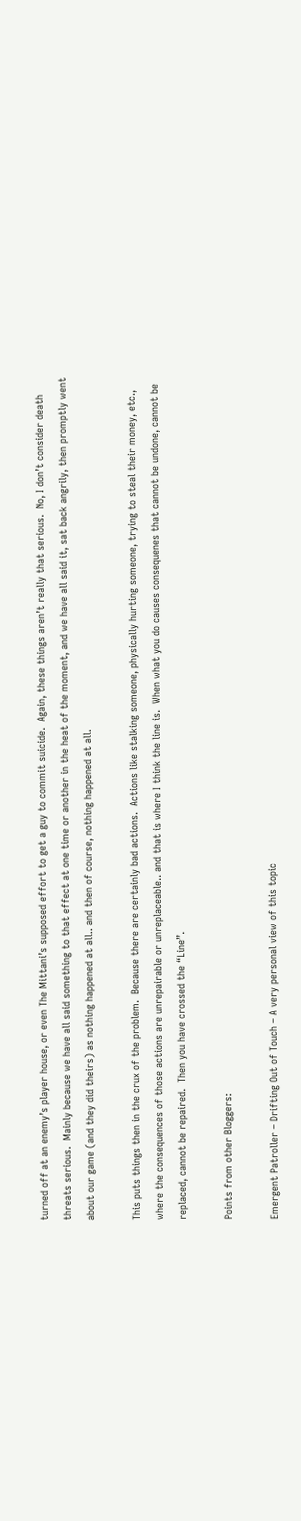turned off at an enemy’s player house, or even The Mittani’s supposed effort to get a guy to commit suicide.  Again, these things aren’t really that serious.  No, I don’t consider death threats serious.  Mainly because we have all said something to that effect at one time or another in the heat of the moment, and we have all said it, sat back angrily, then promptly went about our game (and they did theirs) as nothing happened at all.. and then of course, nothing happened at all.

This puts things then in the crux of the problem.  Because there are certainly bad actions.  Actions like stalking someone, physically hurting someone, trying to steal their money, etc., where the consequences of those actions are unrepairable or unreplaceable.. and that is where I think the line is.  When what you do causes consequenes that cannot be undone, cannot be replaced, cannot be repaired.  Then you have crossed the “Line”.

Points from other Bloggers:

Emergent Patroller – Drifting Out of Touch – A very personal view of this topic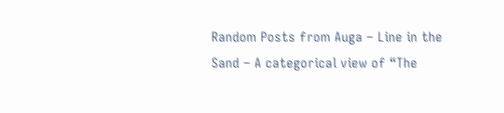Random Posts from Auga – Line in the Sand – A categorical view of “The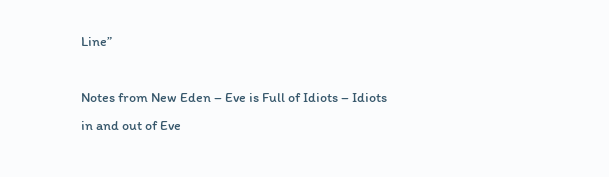Line”

Notes from New Eden – Eve is Full of Idiots – Idiots in and out of Eve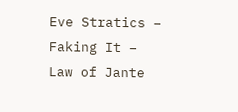Eve Stratics – Faking It – Law of Jante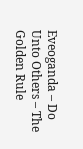Eveoganda – Do Unto Others – The Golden Rule